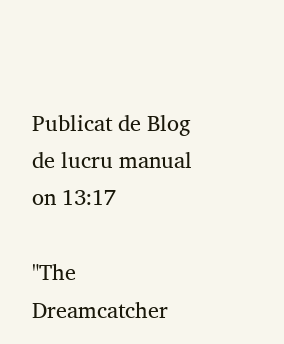Publicat de Blog de lucru manual on 13:17

"The Dreamcatcher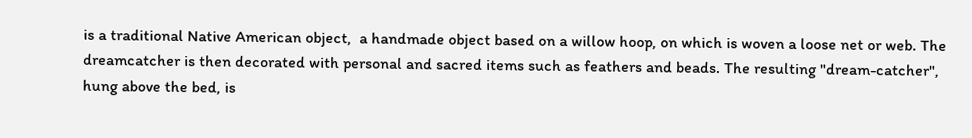is a traditional Native American object,  a handmade object based on a willow hoop, on which is woven a loose net or web. The dreamcatcher is then decorated with personal and sacred items such as feathers and beads. The resulting "dream-catcher", hung above the bed, is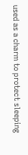used as a charm to protect sleeping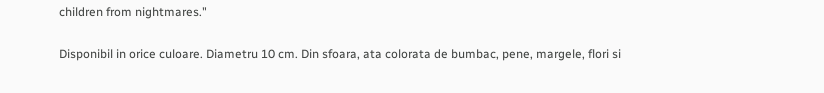children from nightmares."

Disponibil in orice culoare. Diametru 10 cm. Din sfoara, ata colorata de bumbac, pene, margele, flori si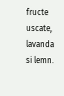fructe uscate, lavanda si lemn.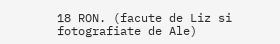18 RON. (facute de Liz si fotografiate de Ale)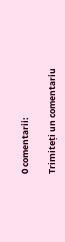0 comentarii:

Trimiteți un comentariu